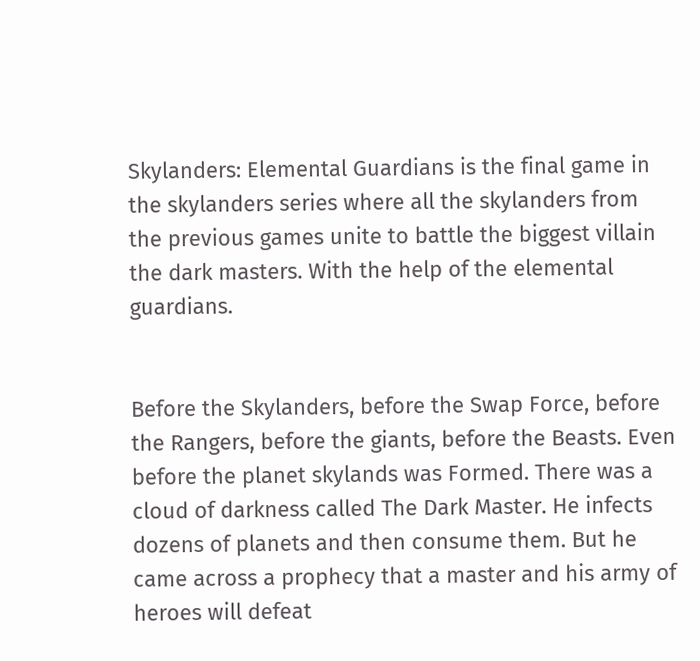Skylanders: Elemental Guardians is the final game in the skylanders series where all the skylanders from the previous games unite to battle the biggest villain the dark masters. With the help of the elemental guardians.


Before the Skylanders, before the Swap Force, before the Rangers, before the giants, before the Beasts. Even before the planet skylands was Formed. There was a cloud of darkness called The Dark Master. He infects dozens of planets and then consume them. But he came across a prophecy that a master and his army of heroes will defeat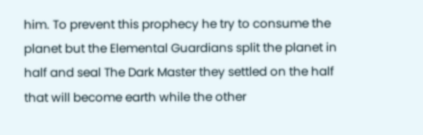him. To prevent this prophecy he try to consume the planet but the Elemental Guardians split the planet in half and seal The Dark Master they settled on the half that will become earth while the other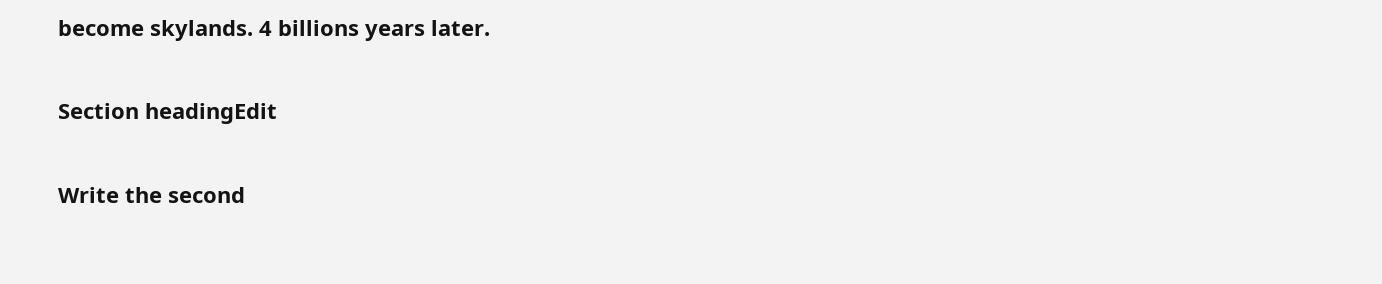become skylands. 4 billions years later.

Section headingEdit

Write the second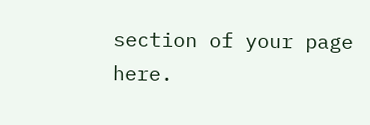section of your page here.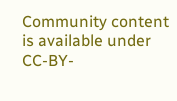Community content is available under CC-BY-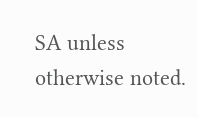SA unless otherwise noted.